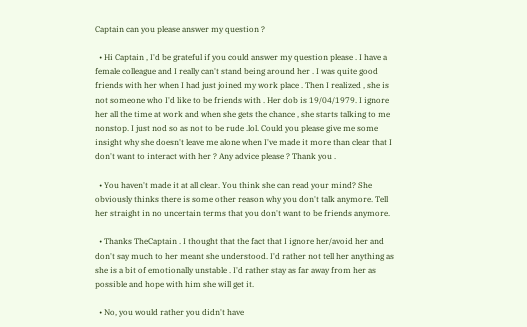Captain can you please answer my question ?

  • Hi Captain , I'd be grateful if you could answer my question please . I have a female colleague and I really can't stand being around her . I was quite good friends with her when I had just joined my work place . Then I realized , she is not someone who I'd like to be friends with . Her dob is 19/04/1979. I ignore her all the time at work and when she gets the chance , she starts talking to me nonstop. I just nod so as not to be rude .lol. Could you please give me some insight why she doesn't leave me alone when I've made it more than clear that I don't want to interact with her ? Any advice please ? Thank you .

  • You haven't made it at all clear. You think she can read your mind? She obviously thinks there is some other reason why you don't talk anymore. Tell her straight in no uncertain terms that you don't want to be friends anymore.

  • Thanks TheCaptain . I thought that the fact that I ignore her/avoid her and don't say much to her meant she understood. I'd rather not tell her anything as she is a bit of emotionally unstable . I'd rather stay as far away from her as possible and hope with him she will get it.

  • No, you would rather you didn't have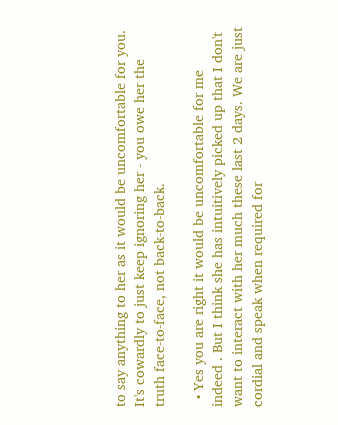to say anything to her as it would be uncomfortable for you. It's cowardly to just keep ignoring her - you owe her the truth face-to-face, not back-to-back.

  • Yes you are right it would be uncomfortable for me indeed . But I think she has intuitively picked up that I don't want to interact with her much these last 2 days. We are just cordial and speak when required for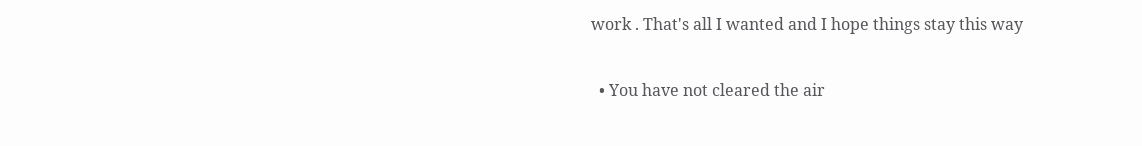work . That's all I wanted and I hope things stay this way

  • You have not cleared the air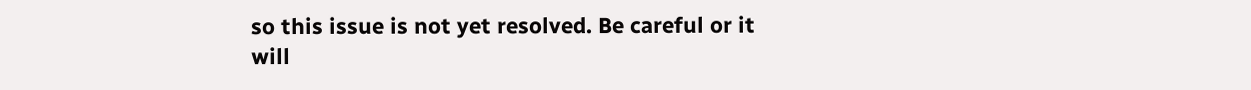so this issue is not yet resolved. Be careful or it will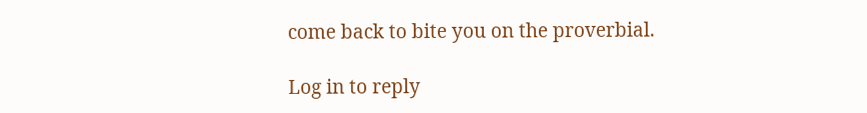come back to bite you on the proverbial.

Log in to reply